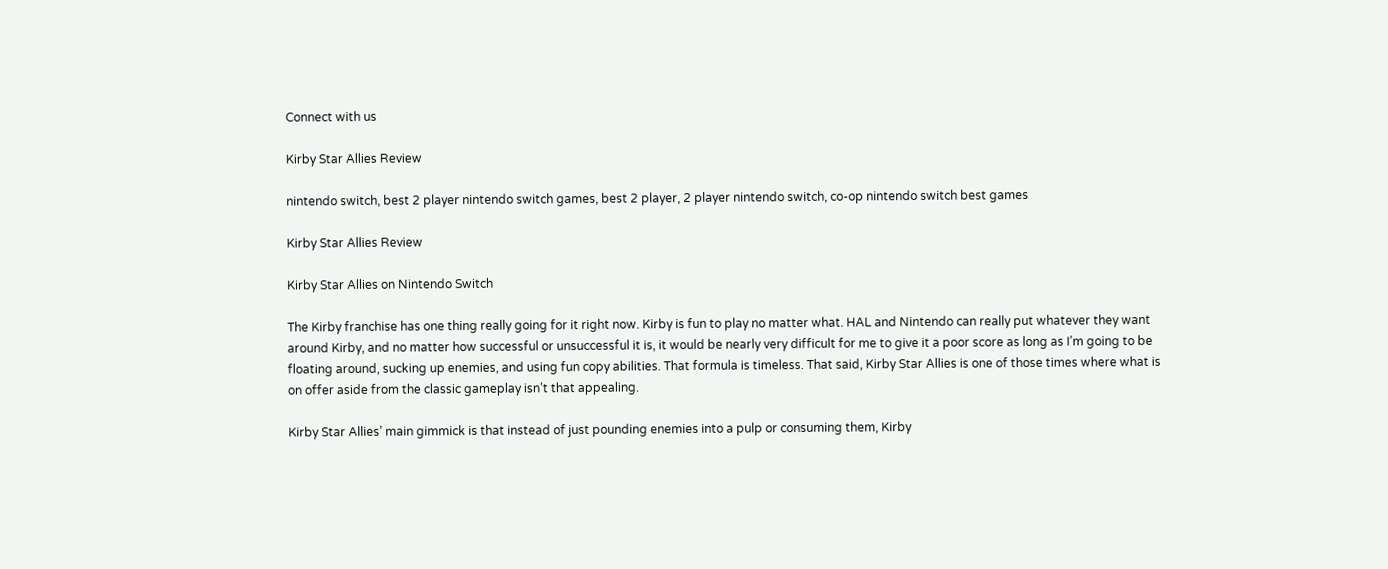Connect with us

Kirby Star Allies Review

nintendo switch, best 2 player nintendo switch games, best 2 player, 2 player nintendo switch, co-op nintendo switch best games

Kirby Star Allies Review

Kirby Star Allies on Nintendo Switch

The Kirby franchise has one thing really going for it right now. Kirby is fun to play no matter what. HAL and Nintendo can really put whatever they want around Kirby, and no matter how successful or unsuccessful it is, it would be nearly very difficult for me to give it a poor score as long as I’m going to be floating around, sucking up enemies, and using fun copy abilities. That formula is timeless. That said, Kirby Star Allies is one of those times where what is on offer aside from the classic gameplay isn’t that appealing.

Kirby Star Allies’ main gimmick is that instead of just pounding enemies into a pulp or consuming them, Kirby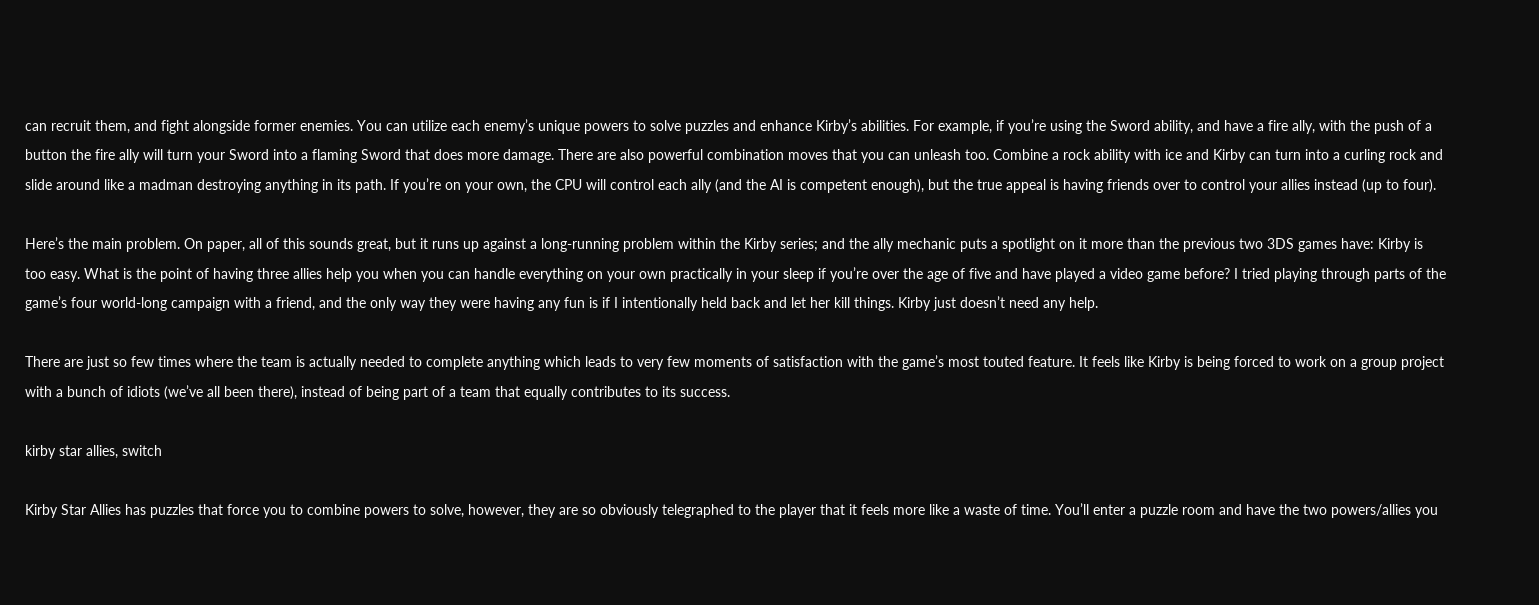can recruit them, and fight alongside former enemies. You can utilize each enemy’s unique powers to solve puzzles and enhance Kirby’s abilities. For example, if you’re using the Sword ability, and have a fire ally, with the push of a button the fire ally will turn your Sword into a flaming Sword that does more damage. There are also powerful combination moves that you can unleash too. Combine a rock ability with ice and Kirby can turn into a curling rock and slide around like a madman destroying anything in its path. If you’re on your own, the CPU will control each ally (and the AI is competent enough), but the true appeal is having friends over to control your allies instead (up to four).

Here’s the main problem. On paper, all of this sounds great, but it runs up against a long-running problem within the Kirby series; and the ally mechanic puts a spotlight on it more than the previous two 3DS games have: Kirby is too easy. What is the point of having three allies help you when you can handle everything on your own practically in your sleep if you’re over the age of five and have played a video game before? I tried playing through parts of the game’s four world-long campaign with a friend, and the only way they were having any fun is if I intentionally held back and let her kill things. Kirby just doesn’t need any help.

There are just so few times where the team is actually needed to complete anything which leads to very few moments of satisfaction with the game’s most touted feature. It feels like Kirby is being forced to work on a group project with a bunch of idiots (we’ve all been there), instead of being part of a team that equally contributes to its success.

kirby star allies, switch

Kirby Star Allies has puzzles that force you to combine powers to solve, however, they are so obviously telegraphed to the player that it feels more like a waste of time. You’ll enter a puzzle room and have the two powers/allies you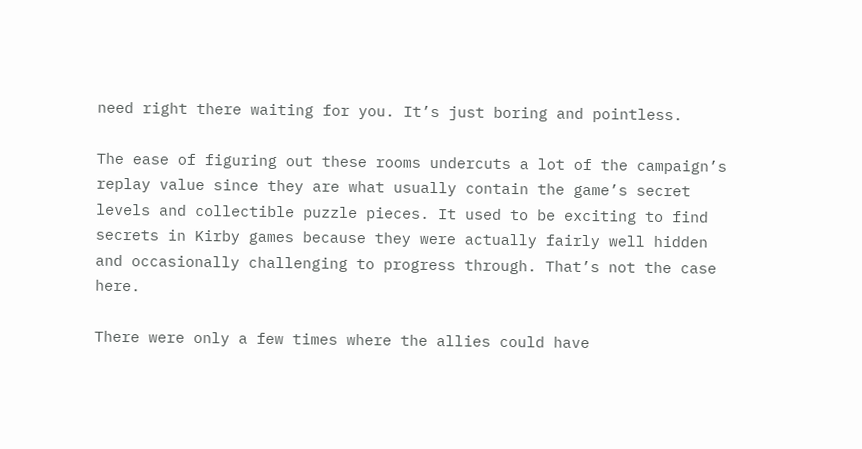need right there waiting for you. It’s just boring and pointless.

The ease of figuring out these rooms undercuts a lot of the campaign’s replay value since they are what usually contain the game’s secret levels and collectible puzzle pieces. It used to be exciting to find secrets in Kirby games because they were actually fairly well hidden and occasionally challenging to progress through. That’s not the case here.

There were only a few times where the allies could have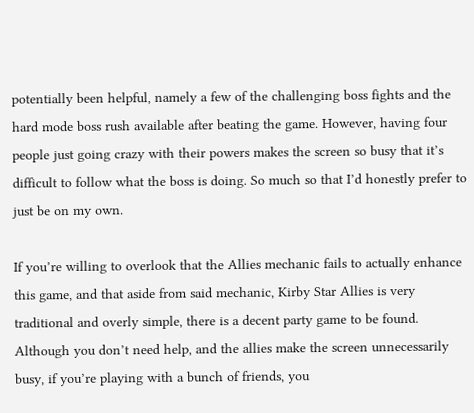potentially been helpful, namely a few of the challenging boss fights and the hard mode boss rush available after beating the game. However, having four people just going crazy with their powers makes the screen so busy that it’s difficult to follow what the boss is doing. So much so that I’d honestly prefer to just be on my own.

If you’re willing to overlook that the Allies mechanic fails to actually enhance this game, and that aside from said mechanic, Kirby Star Allies is very traditional and overly simple, there is a decent party game to be found. Although you don’t need help, and the allies make the screen unnecessarily busy, if you’re playing with a bunch of friends, you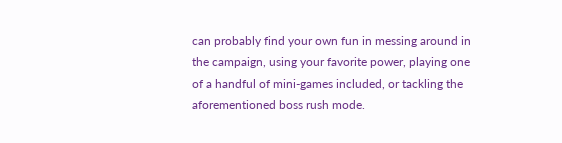can probably find your own fun in messing around in the campaign, using your favorite power, playing one of a handful of mini-games included, or tackling the aforementioned boss rush mode.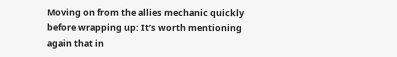Moving on from the allies mechanic quickly before wrapping up: It’s worth mentioning again that in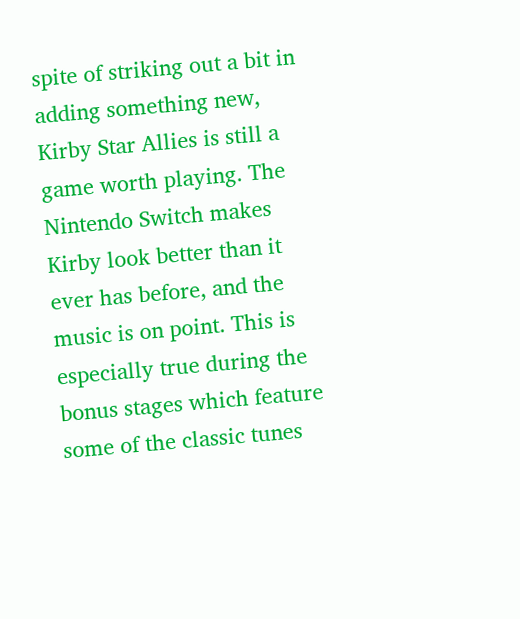spite of striking out a bit in adding something new, Kirby Star Allies is still a game worth playing. The Nintendo Switch makes Kirby look better than it ever has before, and the music is on point. This is especially true during the bonus stages which feature some of the classic tunes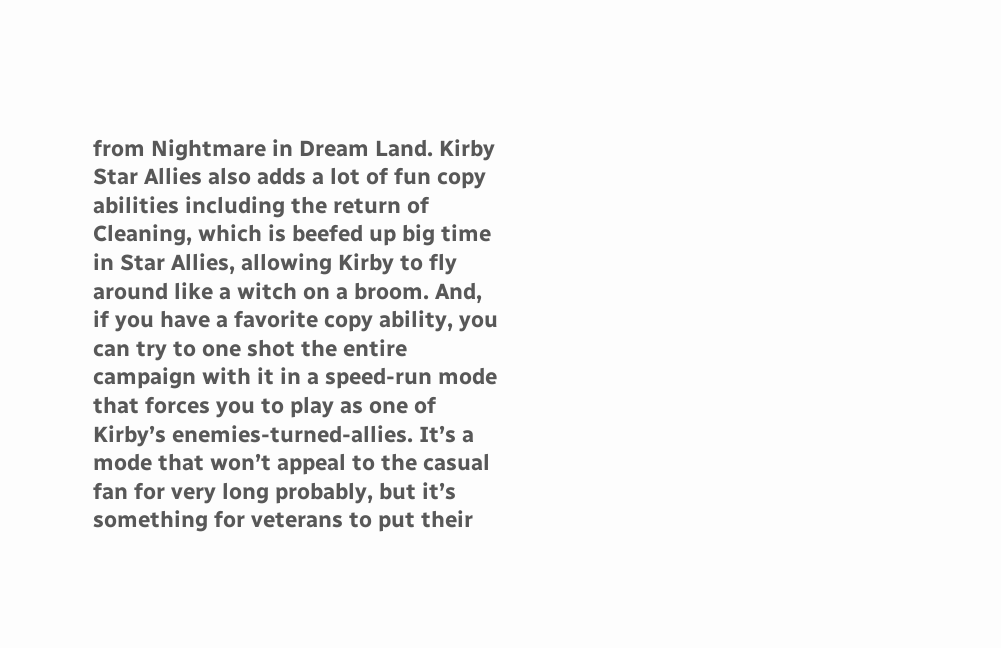from Nightmare in Dream Land. Kirby Star Allies also adds a lot of fun copy abilities including the return of Cleaning, which is beefed up big time in Star Allies, allowing Kirby to fly around like a witch on a broom. And, if you have a favorite copy ability, you can try to one shot the entire campaign with it in a speed-run mode that forces you to play as one of Kirby’s enemies-turned-allies. It’s a mode that won’t appeal to the casual fan for very long probably, but it’s something for veterans to put their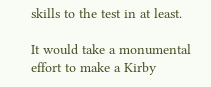skills to the test in at least.

It would take a monumental effort to make a Kirby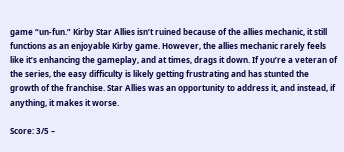game “un-fun.” Kirby Star Allies isn’t ruined because of the allies mechanic, it still functions as an enjoyable Kirby game. However, the allies mechanic rarely feels like it’s enhancing the gameplay, and at times, drags it down. If you’re a veteran of the series, the easy difficulty is likely getting frustrating and has stunted the growth of the franchise. Star Allies was an opportunity to address it, and instead, if anything, it makes it worse.

Score: 3/5 –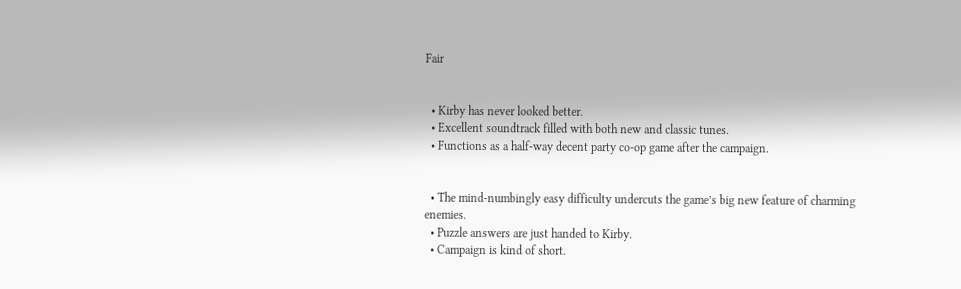Fair


  • Kirby has never looked better.
  • Excellent soundtrack filled with both new and classic tunes.
  • Functions as a half-way decent party co-op game after the campaign.


  • The mind-numbingly easy difficulty undercuts the game’s big new feature of charming enemies.
  • Puzzle answers are just handed to Kirby.
  • Campaign is kind of short.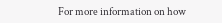For more information on how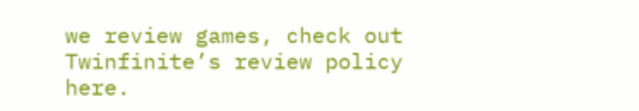we review games, check out Twinfinite’s review policy here.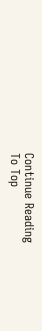Continue Reading
To Top